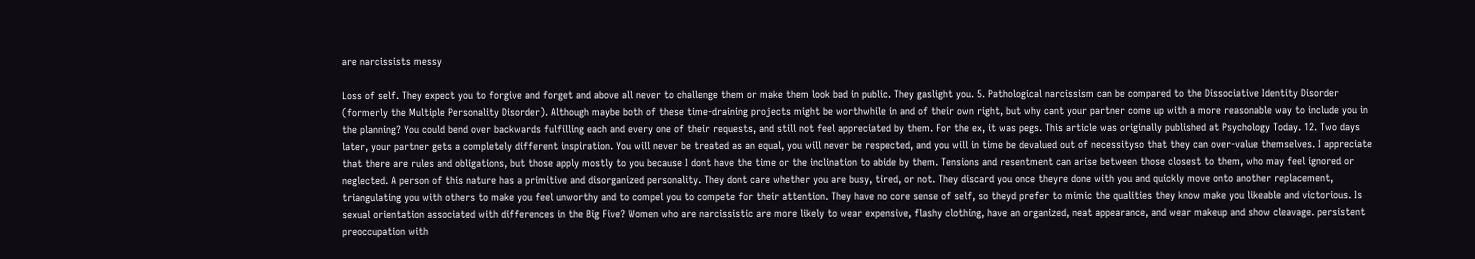are narcissists messy

Loss of self. They expect you to forgive and forget and above all never to challenge them or make them look bad in public. They gaslight you. 5. Pathological narcissism can be compared to the Dissociative Identity Disorder (formerly the Multiple Personality Disorder). Although maybe both of these time-draining projects might be worthwhile in and of their own right, but why cant your partner come up with a more reasonable way to include you in the planning? You could bend over backwards fulfilling each and every one of their requests, and still not feel appreciated by them. For the ex, it was pegs. This article was originally published at Psychology Today. 12. Two days later, your partner gets a completely different inspiration. You will never be treated as an equal, you will never be respected, and you will in time be devalued out of necessityso that they can over-value themselves. I appreciate that there are rules and obligations, but those apply mostly to you because I dont have the time or the inclination to abide by them. Tensions and resentment can arise between those closest to them, who may feel ignored or neglected. A person of this nature has a primitive and disorganized personality. They dont care whether you are busy, tired, or not. They discard you once theyre done with you and quickly move onto another replacement, triangulating you with others to make you feel unworthy and to compel you to compete for their attention. They have no core sense of self, so theyd prefer to mimic the qualities they know make you likeable and victorious. Is sexual orientation associated with differences in the Big Five? Women who are narcissistic are more likely to wear expensive, flashy clothing, have an organized, neat appearance, and wear makeup and show cleavage. persistent preoccupation with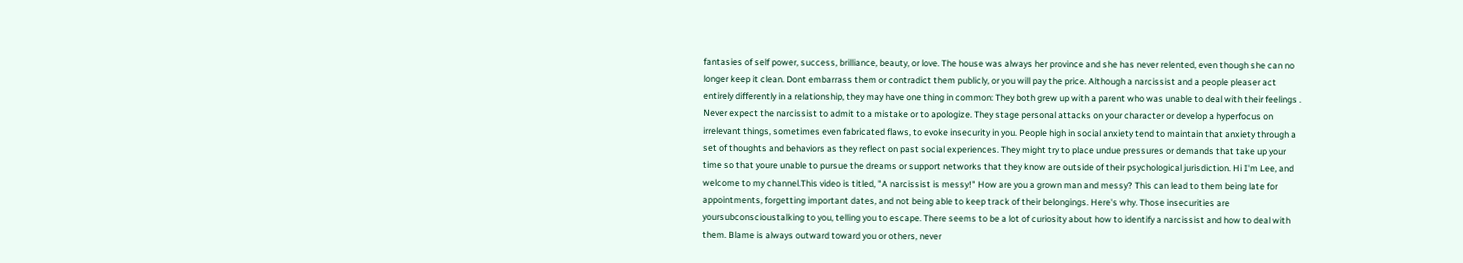fantasies of self power, success, brilliance, beauty, or love. The house was always her province and she has never relented, even though she can no longer keep it clean. Dont embarrass them or contradict them publicly, or you will pay the price. Although a narcissist and a people pleaser act entirely differently in a relationship, they may have one thing in common: They both grew up with a parent who was unable to deal with their feelings . Never expect the narcissist to admit to a mistake or to apologize. They stage personal attacks on your character or develop a hyperfocus on irrelevant things, sometimes even fabricated flaws, to evoke insecurity in you. People high in social anxiety tend to maintain that anxiety through a set of thoughts and behaviors as they reflect on past social experiences. They might try to place undue pressures or demands that take up your time so that youre unable to pursue the dreams or support networks that they know are outside of their psychological jurisdiction. Hi I'm Lee, and welcome to my channel.This video is titled, "A narcissist is messy!" How are you a grown man and messy? This can lead to them being late for appointments, forgetting important dates, and not being able to keep track of their belongings. Here's why. Those insecurities are yoursubconscioustalking to you, telling you to escape. There seems to be a lot of curiosity about how to identify a narcissist and how to deal with them. Blame is always outward toward you or others, never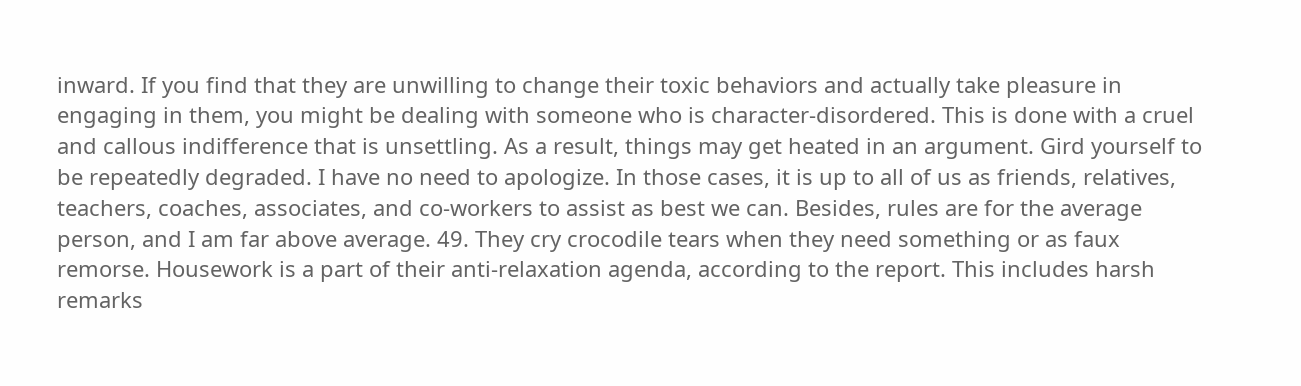inward. If you find that they are unwilling to change their toxic behaviors and actually take pleasure in engaging in them, you might be dealing with someone who is character-disordered. This is done with a cruel and callous indifference that is unsettling. As a result, things may get heated in an argument. Gird yourself to be repeatedly degraded. I have no need to apologize. In those cases, it is up to all of us as friends, relatives, teachers, coaches, associates, and co-workers to assist as best we can. Besides, rules are for the average person, and I am far above average. 49. They cry crocodile tears when they need something or as faux remorse. Housework is a part of their anti-relaxation agenda, according to the report. This includes harsh remarks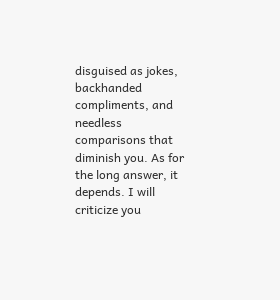disguised as jokes, backhanded compliments, and needless comparisons that diminish you. As for the long answer, it depends. I will criticize you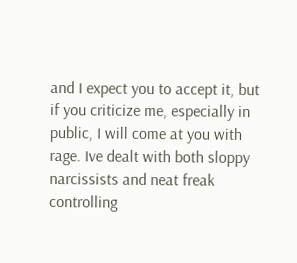and I expect you to accept it, but if you criticize me, especially in public, I will come at you with rage. Ive dealt with both sloppy narcissists and neat freak controlling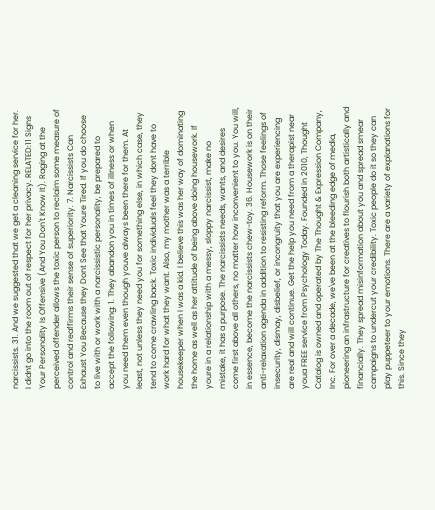narcissists. 31. And we suggested that we get a cleaning service for her. I didnt go into the room out of respect for her privacy. RELATED:11 Signs Your Personality Is Offensive (And You Don't Know It). Raging at the perceived offender allows the toxic person to reclaim some measure of control and reaffirms their sense of superiority. 7. Narcissists Can Exhaust You Because they Dont See that Youre Tired. If you do choose to live with or work with a narcissistic personality, be prepared to accept the following: 1. They abandon you in times of illness or when you need them even though youve always been there for them. At least, not unless they need you for something else, in which case, they tend to come crawling back. Toxic individuals feel they dont have to work hard for what they want. Also, my mother was a terrible housekeeper when I was a kid. I believe this was her way of dominating the home as well as her attitude of being above doing housework. If youre in a relationship with a messy, sloppy narcissist, make no mistake, it has a purpose. The narcissists needs, wants, and desires come first above all others, no matter how inconvenient to you. You will, in essence, become the narcissists chew-toy. 36. Housework is on their anti-relaxation agenda in addition to resisting reform. Those feelings of insecurity, dismay, disbelief, or incongruity that you are experiencing are real and will continue. Get the help you need from a therapist near youa FREE service from Psychology Today. Founded in 2010, Thought Catalog is owned and operated by The Thought & Expression Company, Inc. For over a decade, we've been at the bleeding edge of media, pioneering an infrastructure for creatives to flourish both artistically and financially. They spread misinformation about you and spread smear campaigns to undercut your credibility. Toxic people do it so they can play puppeteer to your emotions. There are a variety of explanations for this. Since they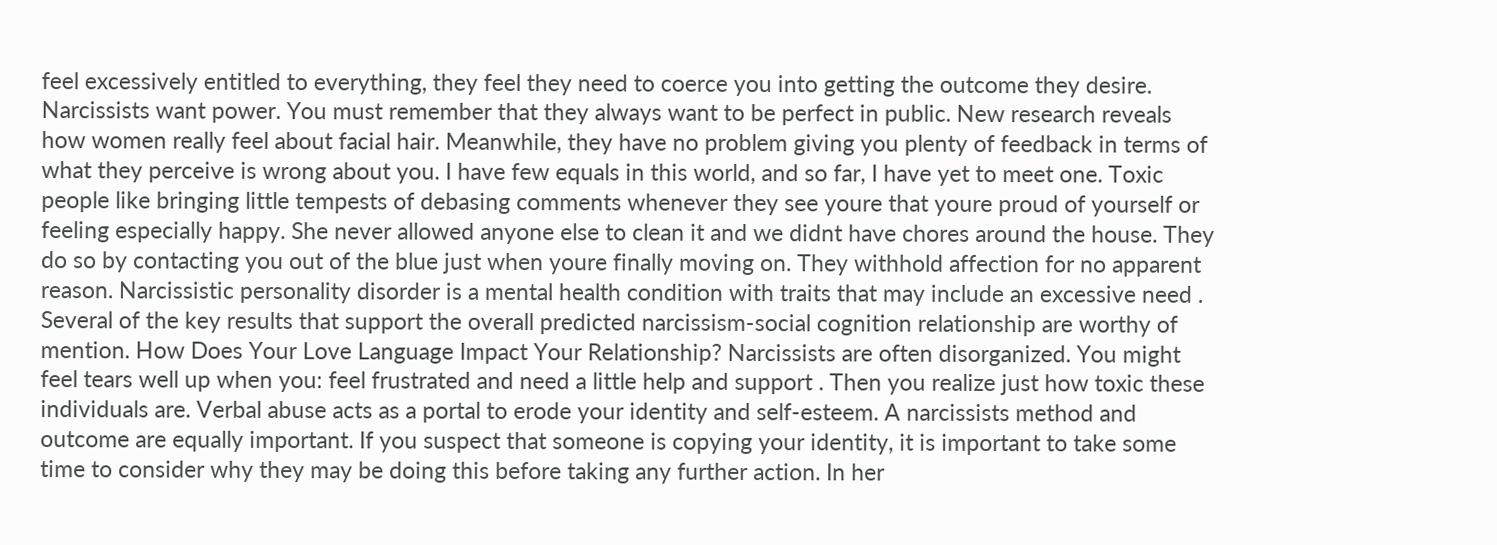feel excessively entitled to everything, they feel they need to coerce you into getting the outcome they desire. Narcissists want power. You must remember that they always want to be perfect in public. New research reveals how women really feel about facial hair. Meanwhile, they have no problem giving you plenty of feedback in terms of what they perceive is wrong about you. I have few equals in this world, and so far, I have yet to meet one. Toxic people like bringing little tempests of debasing comments whenever they see youre that youre proud of yourself or feeling especially happy. She never allowed anyone else to clean it and we didnt have chores around the house. They do so by contacting you out of the blue just when youre finally moving on. They withhold affection for no apparent reason. Narcissistic personality disorder is a mental health condition with traits that may include an excessive need . Several of the key results that support the overall predicted narcissism-social cognition relationship are worthy of mention. How Does Your Love Language Impact Your Relationship? Narcissists are often disorganized. You might feel tears well up when you: feel frustrated and need a little help and support . Then you realize just how toxic these individuals are. Verbal abuse acts as a portal to erode your identity and self-esteem. A narcissists method and outcome are equally important. If you suspect that someone is copying your identity, it is important to take some time to consider why they may be doing this before taking any further action. In her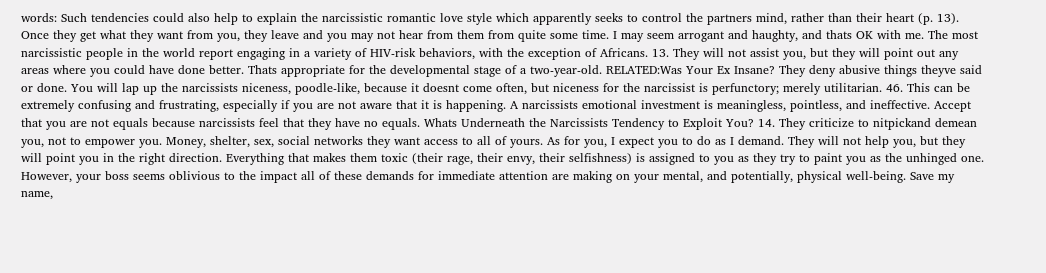words: Such tendencies could also help to explain the narcissistic romantic love style which apparently seeks to control the partners mind, rather than their heart (p. 13). Once they get what they want from you, they leave and you may not hear from them from quite some time. I may seem arrogant and haughty, and thats OK with me. The most narcissistic people in the world report engaging in a variety of HIV-risk behaviors, with the exception of Africans. 13. They will not assist you, but they will point out any areas where you could have done better. Thats appropriate for the developmental stage of a two-year-old. RELATED:Was Your Ex Insane? They deny abusive things theyve said or done. You will lap up the narcissists niceness, poodle-like, because it doesnt come often, but niceness for the narcissist is perfunctory; merely utilitarian. 46. This can be extremely confusing and frustrating, especially if you are not aware that it is happening. A narcissists emotional investment is meaningless, pointless, and ineffective. Accept that you are not equals because narcissists feel that they have no equals. Whats Underneath the Narcissists Tendency to Exploit You? 14. They criticize to nitpickand demean you, not to empower you. Money, shelter, sex, social networks they want access to all of yours. As for you, I expect you to do as I demand. They will not help you, but they will point you in the right direction. Everything that makes them toxic (their rage, their envy, their selfishness) is assigned to you as they try to paint you as the unhinged one. However, your boss seems oblivious to the impact all of these demands for immediate attention are making on your mental, and potentially, physical well-being. Save my name,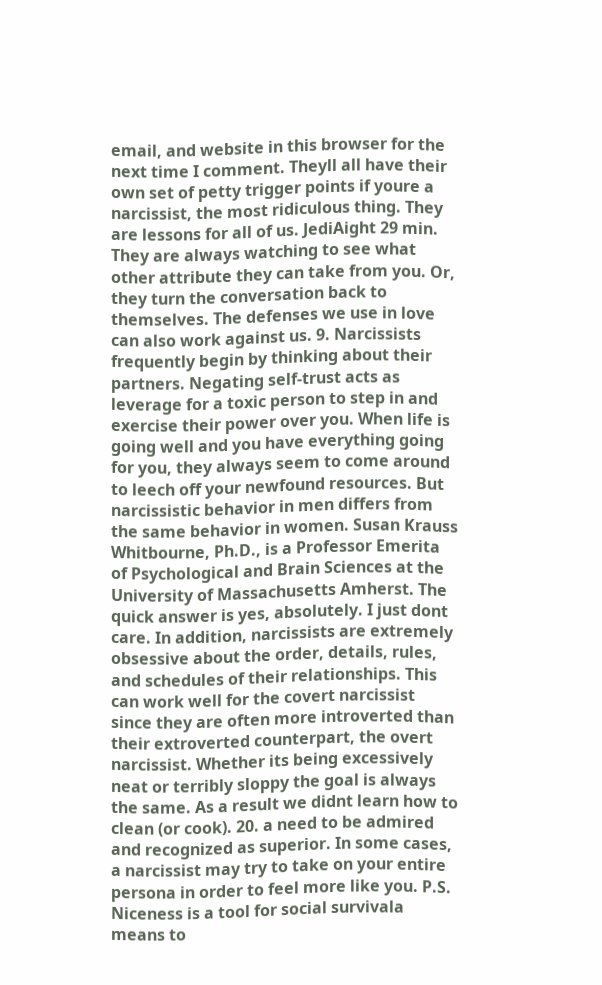email, and website in this browser for the next time I comment. Theyll all have their own set of petty trigger points if youre a narcissist, the most ridiculous thing. They are lessons for all of us. JediAight 29 min. They are always watching to see what other attribute they can take from you. Or, they turn the conversation back to themselves. The defenses we use in love can also work against us. 9. Narcissists frequently begin by thinking about their partners. Negating self-trust acts as leverage for a toxic person to step in and exercise their power over you. When life is going well and you have everything going for you, they always seem to come around to leech off your newfound resources. But narcissistic behavior in men differs from the same behavior in women. Susan Krauss Whitbourne, Ph.D., is a Professor Emerita of Psychological and Brain Sciences at the University of Massachusetts Amherst. The quick answer is yes, absolutely. I just dont care. In addition, narcissists are extremely obsessive about the order, details, rules, and schedules of their relationships. This can work well for the covert narcissist since they are often more introverted than their extroverted counterpart, the overt narcissist. Whether its being excessively neat or terribly sloppy the goal is always the same. As a result we didnt learn how to clean (or cook). 20. a need to be admired and recognized as superior. In some cases, a narcissist may try to take on your entire persona in order to feel more like you. P.S. Niceness is a tool for social survivala means to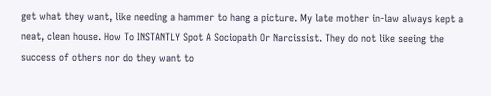get what they want, like needing a hammer to hang a picture. My late mother in-law always kept a neat, clean house. How To INSTANTLY Spot A Sociopath Or Narcissist. They do not like seeing the success of others nor do they want to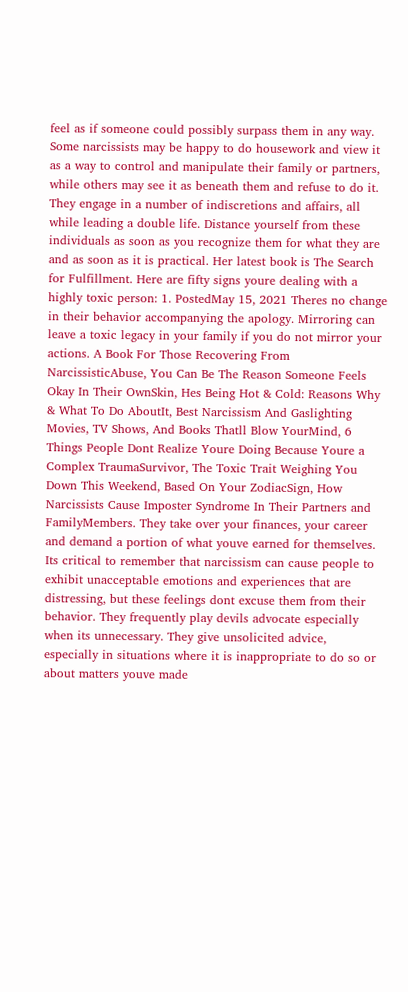feel as if someone could possibly surpass them in any way. Some narcissists may be happy to do housework and view it as a way to control and manipulate their family or partners, while others may see it as beneath them and refuse to do it. They engage in a number of indiscretions and affairs, all while leading a double life. Distance yourself from these individuals as soon as you recognize them for what they are and as soon as it is practical. Her latest book is The Search for Fulfillment. Here are fifty signs youre dealing with a highly toxic person: 1. PostedMay 15, 2021 Theres no change in their behavior accompanying the apology. Mirroring can leave a toxic legacy in your family if you do not mirror your actions. A Book For Those Recovering From NarcissisticAbuse, You Can Be The Reason Someone Feels Okay In Their OwnSkin, Hes Being Hot & Cold: Reasons Why & What To Do AboutIt, Best Narcissism And Gaslighting Movies, TV Shows, And Books Thatll Blow YourMind, 6 Things People Dont Realize Youre Doing Because Youre a Complex TraumaSurvivor, The Toxic Trait Weighing You Down This Weekend, Based On Your ZodiacSign, How Narcissists Cause Imposter Syndrome In Their Partners and FamilyMembers. They take over your finances, your career and demand a portion of what youve earned for themselves. Its critical to remember that narcissism can cause people to exhibit unacceptable emotions and experiences that are distressing, but these feelings dont excuse them from their behavior. They frequently play devils advocate especially when its unnecessary. They give unsolicited advice, especially in situations where it is inappropriate to do so or about matters youve made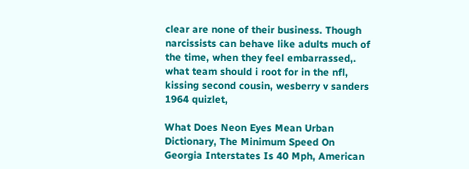clear are none of their business. Though narcissists can behave like adults much of the time, when they feel embarrassed,. what team should i root for in the nfl, kissing second cousin, wesberry v sanders 1964 quizlet,

What Does Neon Eyes Mean Urban Dictionary, The Minimum Speed On Georgia Interstates Is 40 Mph, American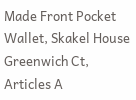Made Front Pocket Wallet, Skakel House Greenwich Ct, Articles A